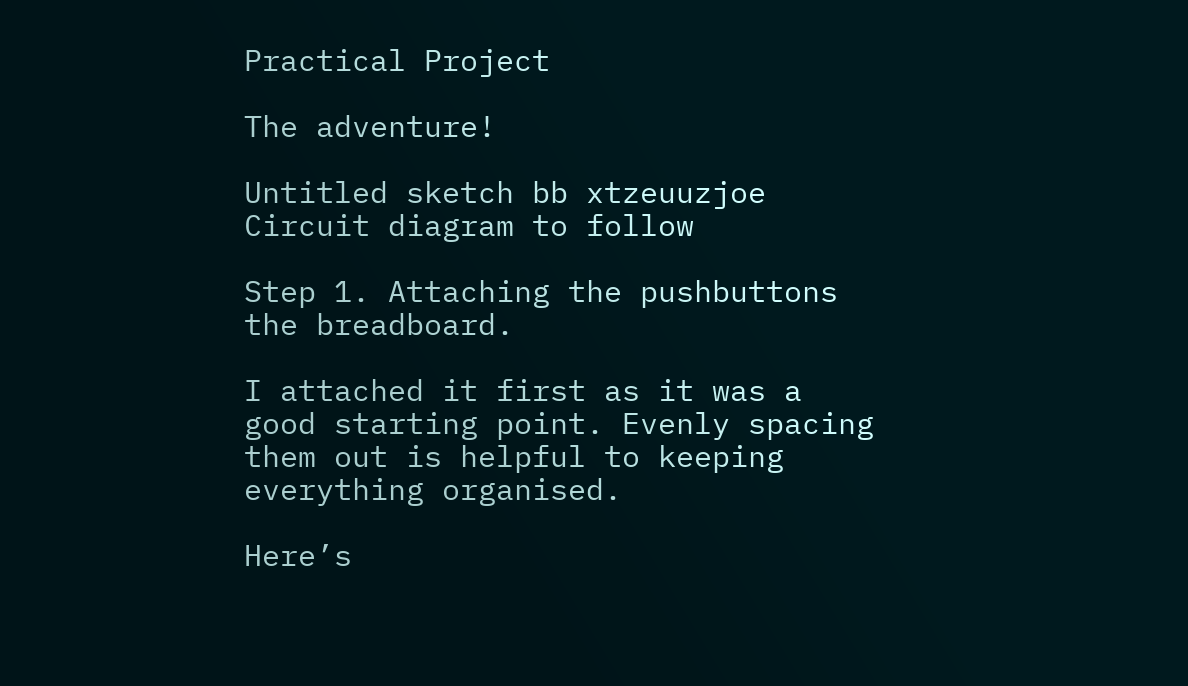Practical Project

The adventure!

Untitled sketch bb xtzeuuzjoe
Circuit diagram to follow

Step 1. Attaching the pushbuttons the breadboard.

I attached it first as it was a good starting point. Evenly spacing them out is helpful to keeping everything organised.

Here’s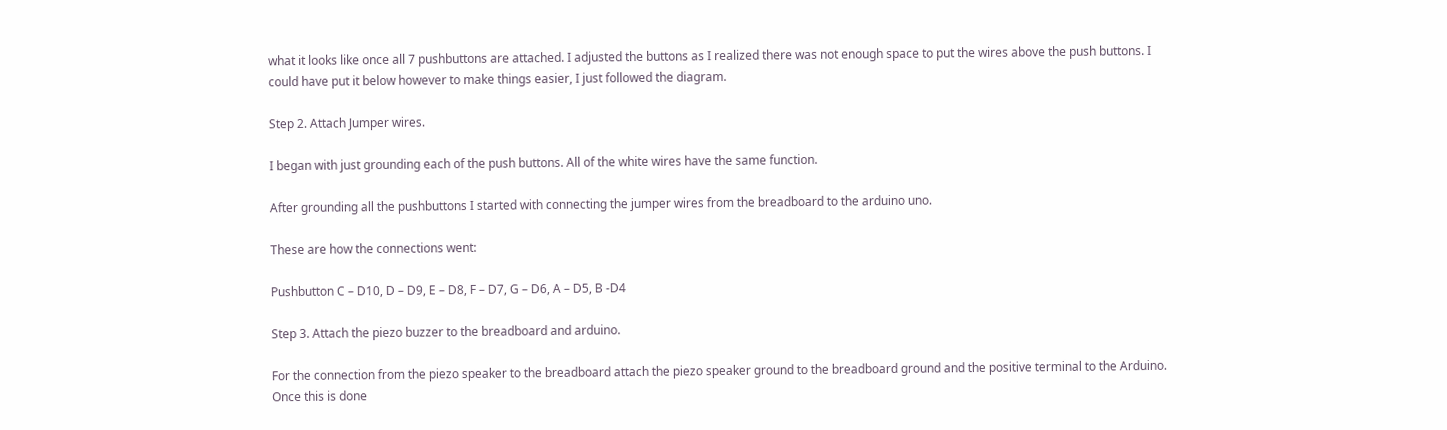what it looks like once all 7 pushbuttons are attached. I adjusted the buttons as I realized there was not enough space to put the wires above the push buttons. I could have put it below however to make things easier, I just followed the diagram.

Step 2. Attach Jumper wires.

I began with just grounding each of the push buttons. All of the white wires have the same function.

After grounding all the pushbuttons I started with connecting the jumper wires from the breadboard to the arduino uno.

These are how the connections went:

Pushbutton C – D10, D – D9, E – D8, F – D7, G – D6, A – D5, B -D4

Step 3. Attach the piezo buzzer to the breadboard and arduino.

For the connection from the piezo speaker to the breadboard attach the piezo speaker ground to the breadboard ground and the positive terminal to the Arduino. Once this is done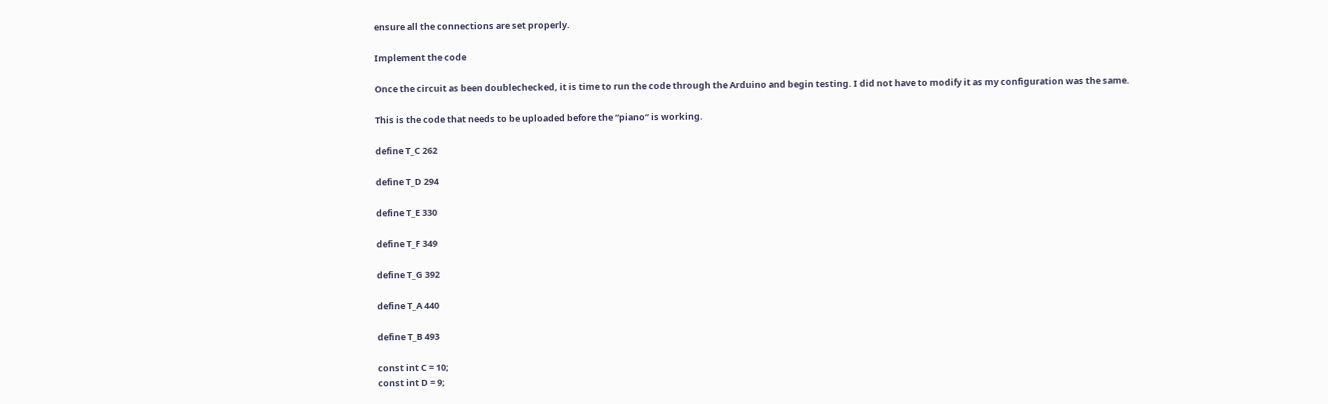ensure all the connections are set properly.

Implement the code

Once the circuit as been doublechecked, it is time to run the code through the Arduino and begin testing. I did not have to modify it as my configuration was the same.

This is the code that needs to be uploaded before the “piano” is working.

define T_C 262

define T_D 294

define T_E 330

define T_F 349

define T_G 392

define T_A 440

define T_B 493

const int C = 10;
const int D = 9;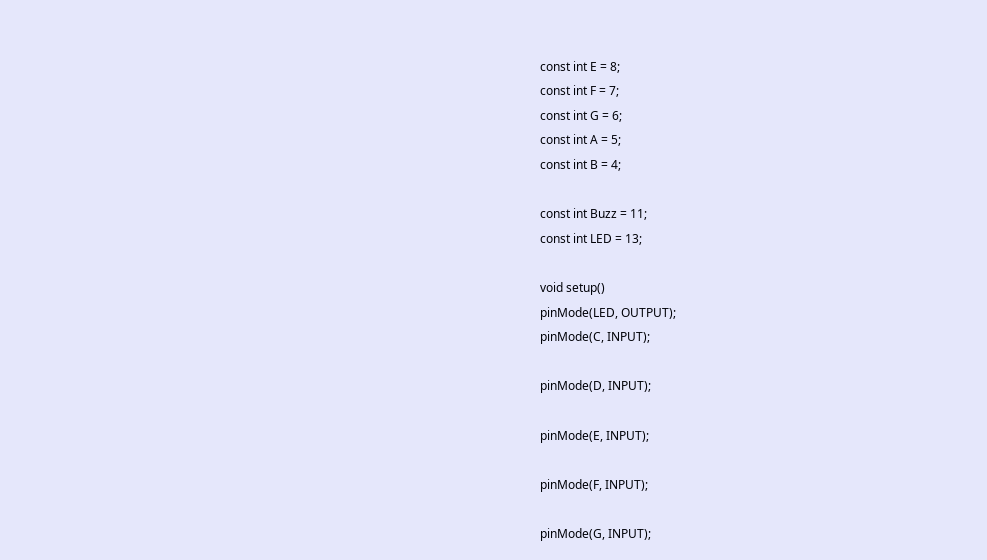const int E = 8;
const int F = 7;
const int G = 6;
const int A = 5;
const int B = 4;

const int Buzz = 11;
const int LED = 13;

void setup()
pinMode(LED, OUTPUT);
pinMode(C, INPUT);

pinMode(D, INPUT);

pinMode(E, INPUT);

pinMode(F, INPUT);

pinMode(G, INPUT);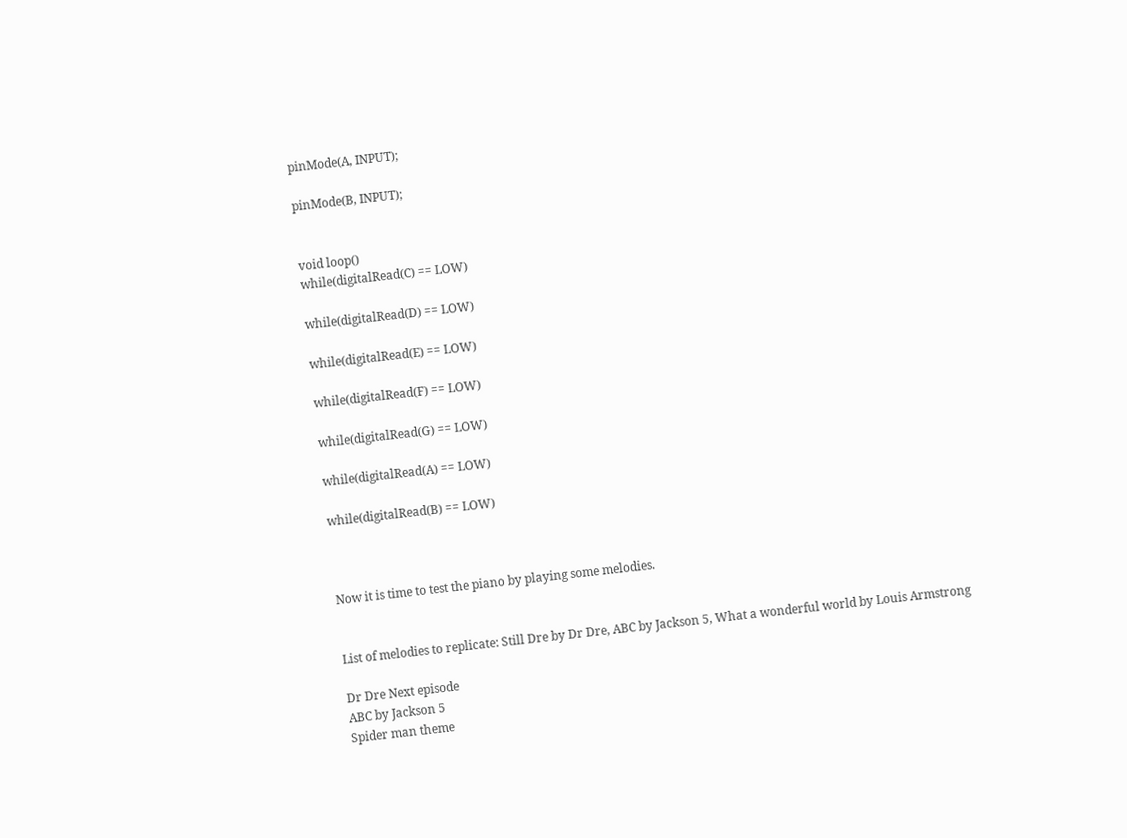pinMode(A, INPUT);

pinMode(B, INPUT);


void loop()
while(digitalRead(C) == LOW)

while(digitalRead(D) == LOW)

while(digitalRead(E) == LOW)

while(digitalRead(F) == LOW)

while(digitalRead(G) == LOW)

while(digitalRead(A) == LOW)

while(digitalRead(B) == LOW)



Now it is time to test the piano by playing some melodies.


List of melodies to replicate: Still Dre by Dr Dre, ABC by Jackson 5, What a wonderful world by Louis Armstrong

Dr Dre Next episode
ABC by Jackson 5
Spider man theme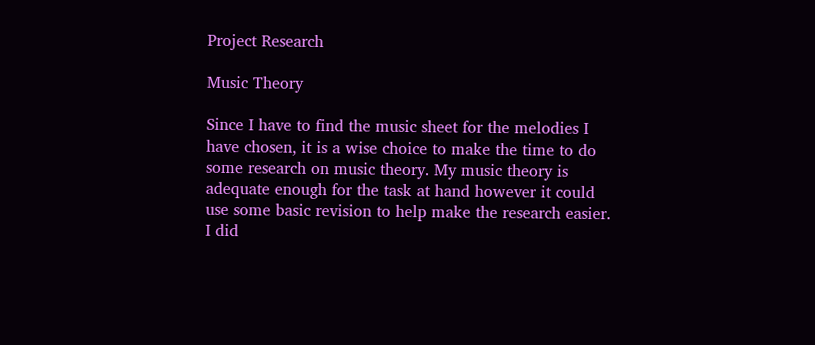Project Research

Music Theory

Since I have to find the music sheet for the melodies I have chosen, it is a wise choice to make the time to do some research on music theory. My music theory is adequate enough for the task at hand however it could use some basic revision to help make the research easier. I did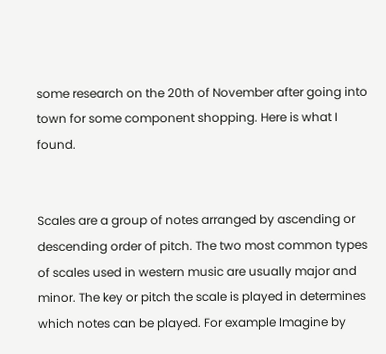some research on the 20th of November after going into town for some component shopping. Here is what I found.


Scales are a group of notes arranged by ascending or descending order of pitch. The two most common types of scales used in western music are usually major and minor. The key or pitch the scale is played in determines which notes can be played. For example Imagine by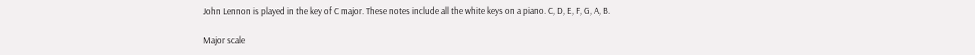John Lennon is played in the key of C major. These notes include all the white keys on a piano. C, D, E, F, G, A, B.

Major scale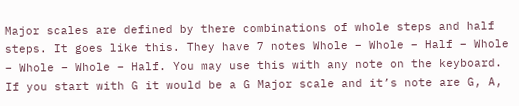Major scales are defined by there combinations of whole steps and half steps. It goes like this. They have 7 notes Whole – Whole – Half – Whole – Whole – Whole – Half. You may use this with any note on the keyboard. If you start with G it would be a G Major scale and it’s note are G, A,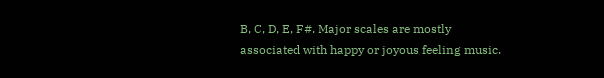B, C, D, E, F#. Major scales are mostly associated with happy or joyous feeling music.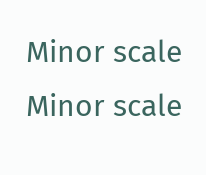Minor scale Minor scale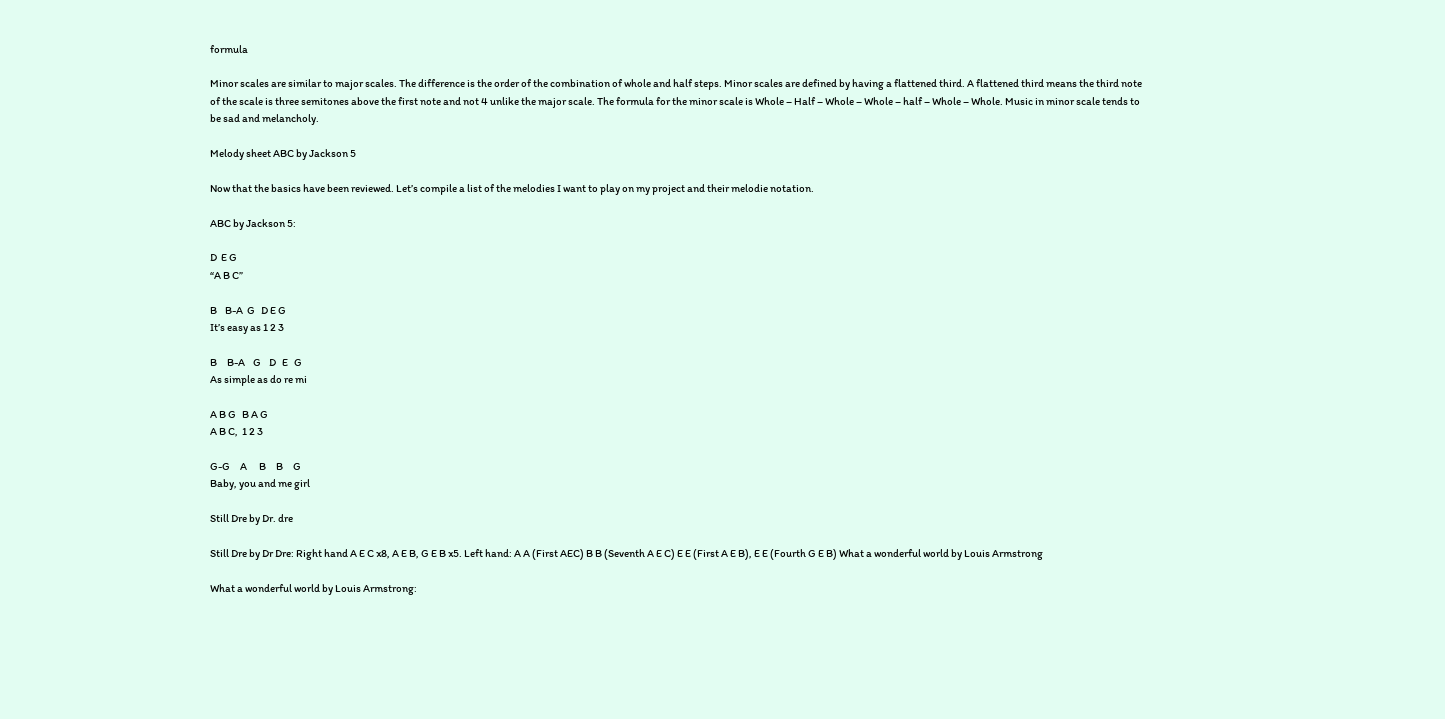formula

Minor scales are similar to major scales. The difference is the order of the combination of whole and half steps. Minor scales are defined by having a flattened third. A flattened third means the third note of the scale is three semitones above the first note and not 4 unlike the major scale. The formula for the minor scale is Whole – Half – Whole – Whole – half – Whole – Whole. Music in minor scale tends to be sad and melancholy.

Melody sheet ABC by Jackson 5

Now that the basics have been reviewed. Let’s compile a list of the melodies I want to play on my project and their melodie notation.

ABC by Jackson 5:

D  E G
“A B C”

B    B-A  G   D E G
It’s easy as 1 2 3

B     B-A    G    D   E   G
As simple as do re mi

A B G   B A G
A B C,  1 2 3

G-G     A      B     B     G
Baby, you and me girl

Still Dre by Dr. dre

Still Dre by Dr Dre: Right hand A E C x8, A E B, G E B x5. Left hand: A A (First AEC) B B (Seventh A E C) E E (First A E B), E E (Fourth G E B) What a wonderful world by Louis Armstrong

What a wonderful world by Louis Armstrong: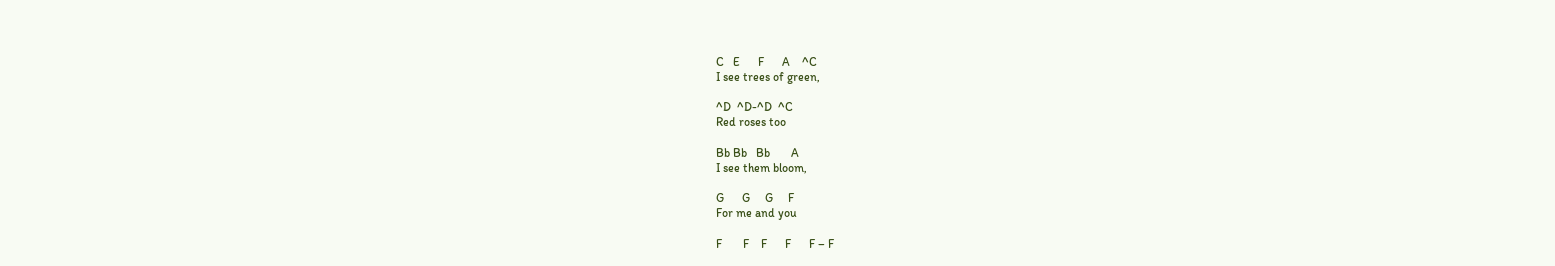C   E      F      A    ^C
I see trees of green,

^D  ^D-^D  ^C
Red roses too

Bb Bb   Bb       A
I see them bloom,

G      G     G     F
For me and you

F       F    F      F      F – F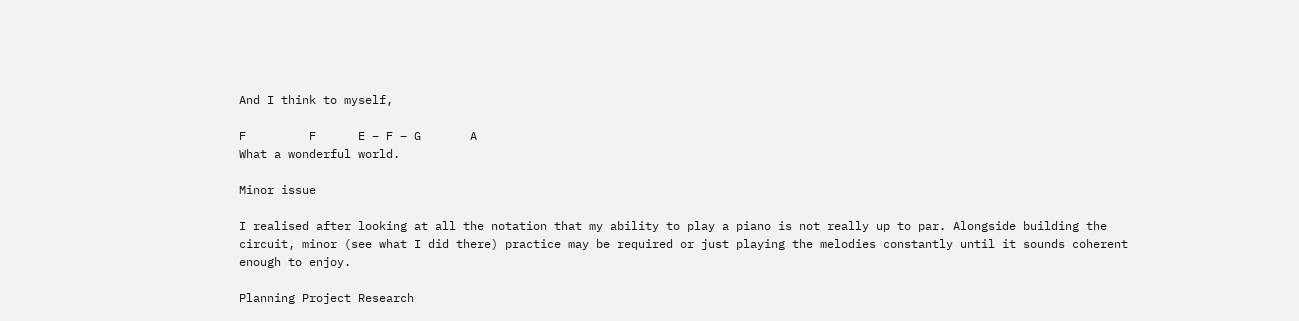And I think to myself,

F         F      E – F – G       A
What a wonderful world.

Minor issue

I realised after looking at all the notation that my ability to play a piano is not really up to par. Alongside building the circuit, minor (see what I did there) practice may be required or just playing the melodies constantly until it sounds coherent enough to enjoy.

Planning Project Research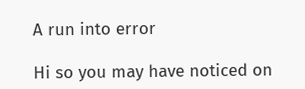A run into error

Hi so you may have noticed on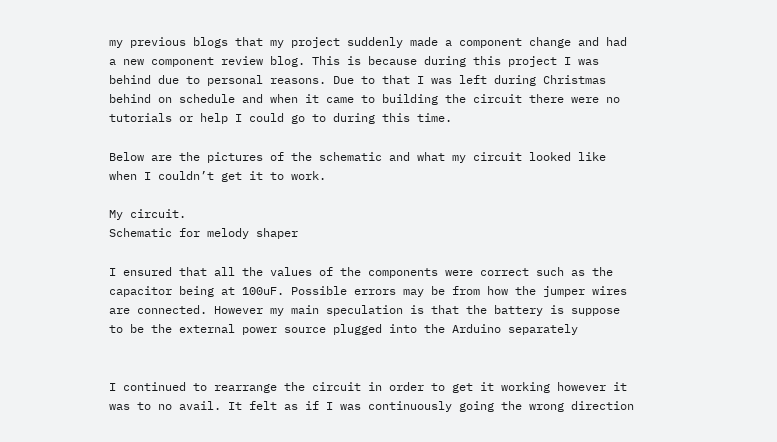my previous blogs that my project suddenly made a component change and had a new component review blog. This is because during this project I was behind due to personal reasons. Due to that I was left during Christmas behind on schedule and when it came to building the circuit there were no tutorials or help I could go to during this time.

Below are the pictures of the schematic and what my circuit looked like when I couldn’t get it to work.

My circuit.
Schematic for melody shaper

I ensured that all the values of the components were correct such as the capacitor being at 100uF. Possible errors may be from how the jumper wires are connected. However my main speculation is that the battery is suppose to be the external power source plugged into the Arduino separately


I continued to rearrange the circuit in order to get it working however it was to no avail. It felt as if I was continuously going the wrong direction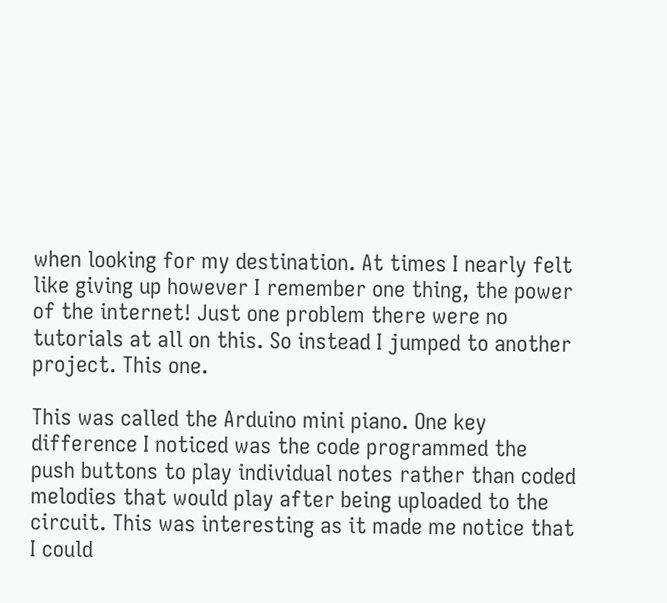when looking for my destination. At times I nearly felt like giving up however I remember one thing, the power of the internet! Just one problem there were no tutorials at all on this. So instead I jumped to another project. This one.

This was called the Arduino mini piano. One key difference I noticed was the code programmed the push buttons to play individual notes rather than coded melodies that would play after being uploaded to the circuit. This was interesting as it made me notice that I could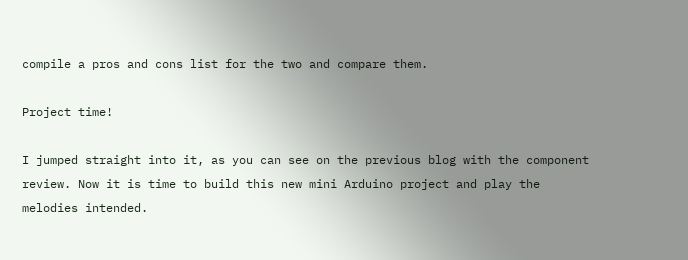compile a pros and cons list for the two and compare them.

Project time!

I jumped straight into it, as you can see on the previous blog with the component review. Now it is time to build this new mini Arduino project and play the melodies intended.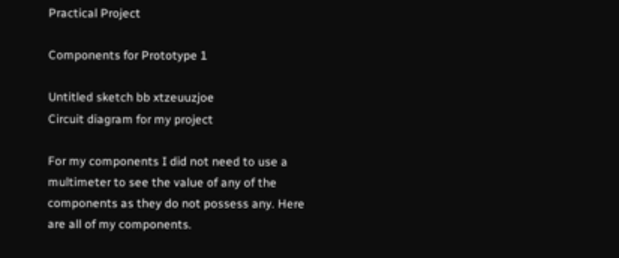Practical Project

Components for Prototype 1

Untitled sketch bb xtzeuuzjoe
Circuit diagram for my project

For my components I did not need to use a multimeter to see the value of any of the components as they do not possess any. Here are all of my components.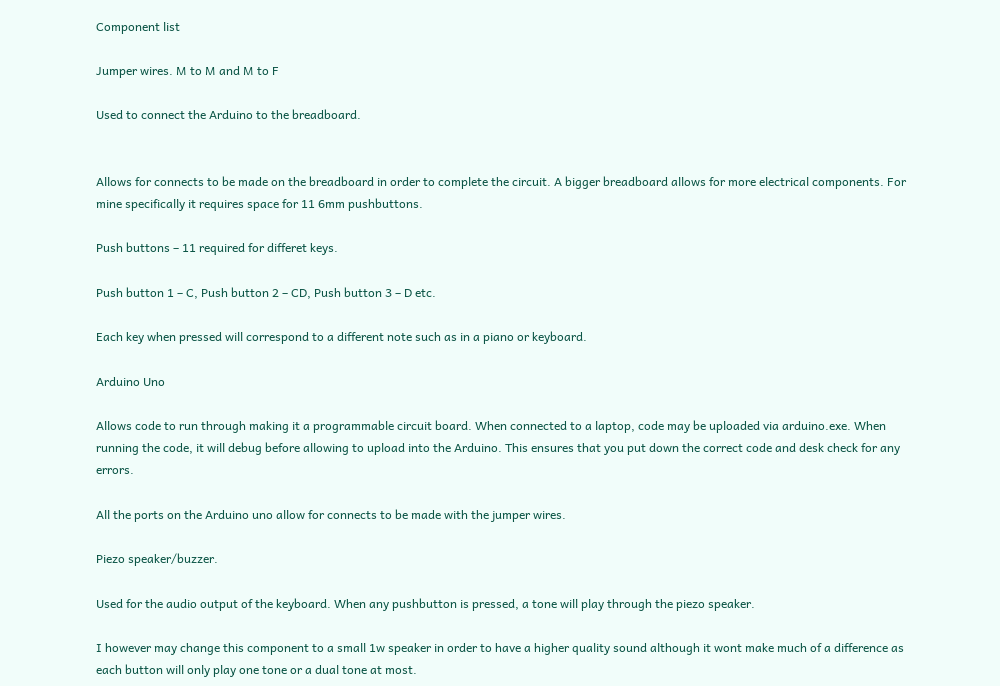Component list

Jumper wires. M to M and M to F

Used to connect the Arduino to the breadboard.


Allows for connects to be made on the breadboard in order to complete the circuit. A bigger breadboard allows for more electrical components. For mine specifically it requires space for 11 6mm pushbuttons.

Push buttons – 11 required for differet keys.

Push button 1 – C, Push button 2 – CD, Push button 3 – D etc.

Each key when pressed will correspond to a different note such as in a piano or keyboard.

Arduino Uno

Allows code to run through making it a programmable circuit board. When connected to a laptop, code may be uploaded via arduino.exe. When running the code, it will debug before allowing to upload into the Arduino. This ensures that you put down the correct code and desk check for any errors.

All the ports on the Arduino uno allow for connects to be made with the jumper wires.

Piezo speaker/buzzer.

Used for the audio output of the keyboard. When any pushbutton is pressed, a tone will play through the piezo speaker.

I however may change this component to a small 1w speaker in order to have a higher quality sound although it wont make much of a difference as each button will only play one tone or a dual tone at most.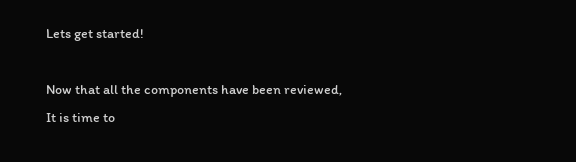Lets get started!

Now that all the components have been reviewed, It is time to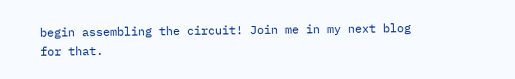begin assembling the circuit! Join me in my next blog for that.